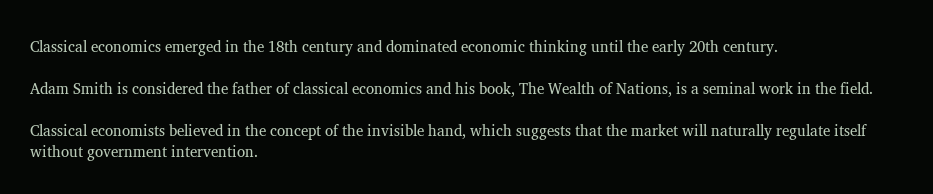Classical economics emerged in the 18th century and dominated economic thinking until the early 20th century.

Adam Smith is considered the father of classical economics and his book, The Wealth of Nations, is a seminal work in the field.

Classical economists believed in the concept of the invisible hand, which suggests that the market will naturally regulate itself without government intervention.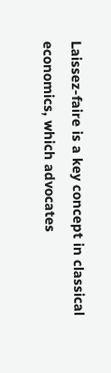Laissez-faire is a key concept in classical economics, which advocates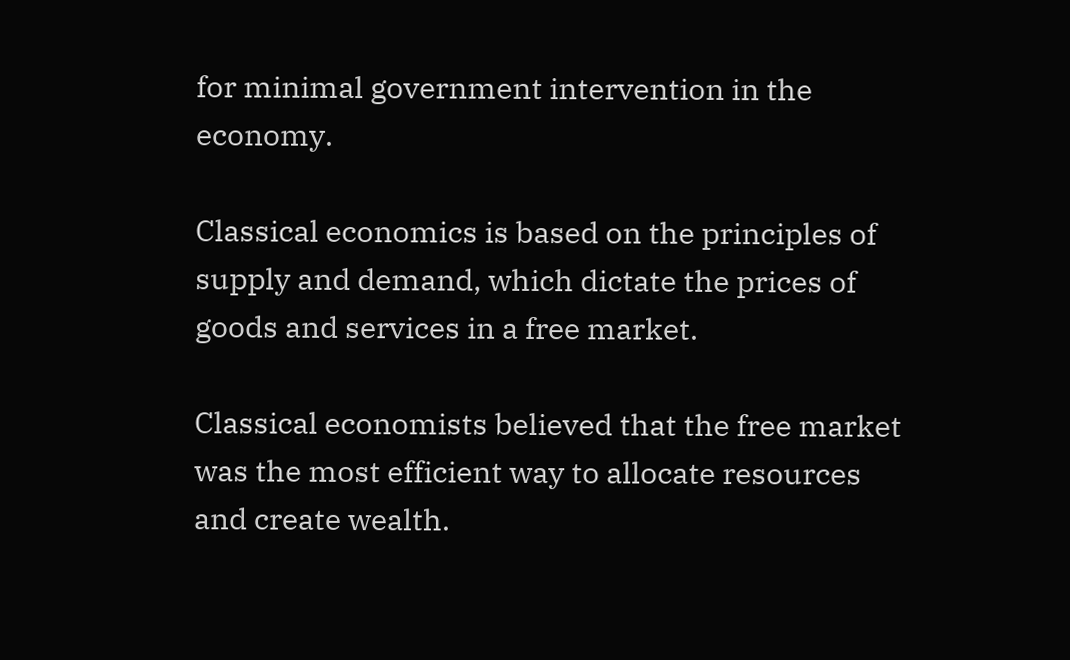for minimal government intervention in the economy.

Classical economics is based on the principles of supply and demand, which dictate the prices of goods and services in a free market.

Classical economists believed that the free market was the most efficient way to allocate resources and create wealth.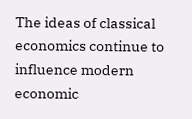The ideas of classical economics continue to influence modern economic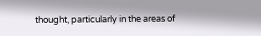thought, particularly in the areas of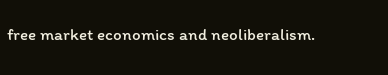free market economics and neoliberalism.